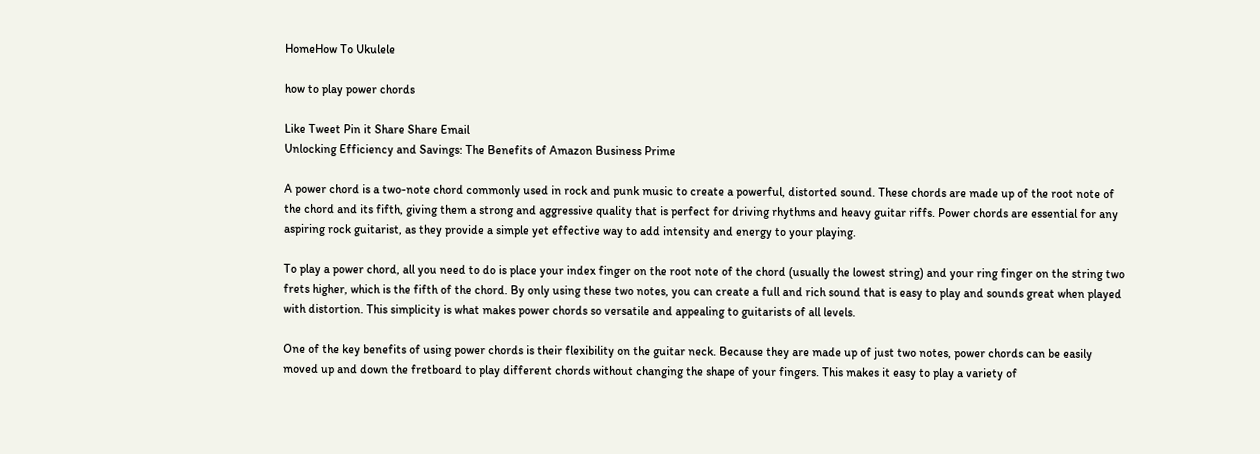HomeHow To Ukulele

how to play power chords

Like Tweet Pin it Share Share Email
Unlocking Efficiency and Savings: The Benefits of Amazon Business Prime

A power chord is a two-note chord commonly used in rock and punk music to create a powerful, distorted sound. These chords are made up of the root note of the chord and its fifth, giving them a strong and aggressive quality that is perfect for driving rhythms and heavy guitar riffs. Power chords are essential for any aspiring rock guitarist, as they provide a simple yet effective way to add intensity and energy to your playing.

To play a power chord, all you need to do is place your index finger on the root note of the chord (usually the lowest string) and your ring finger on the string two frets higher, which is the fifth of the chord. By only using these two notes, you can create a full and rich sound that is easy to play and sounds great when played with distortion. This simplicity is what makes power chords so versatile and appealing to guitarists of all levels.

One of the key benefits of using power chords is their flexibility on the guitar neck. Because they are made up of just two notes, power chords can be easily moved up and down the fretboard to play different chords without changing the shape of your fingers. This makes it easy to play a variety of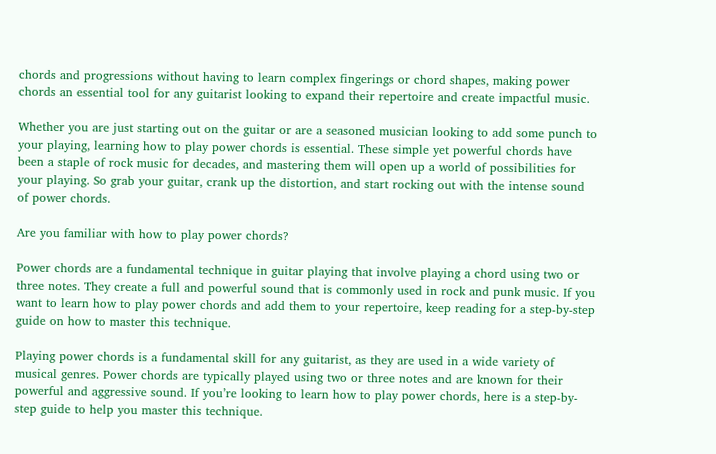chords and progressions without having to learn complex fingerings or chord shapes, making power chords an essential tool for any guitarist looking to expand their repertoire and create impactful music.

Whether you are just starting out on the guitar or are a seasoned musician looking to add some punch to your playing, learning how to play power chords is essential. These simple yet powerful chords have been a staple of rock music for decades, and mastering them will open up a world of possibilities for your playing. So grab your guitar, crank up the distortion, and start rocking out with the intense sound of power chords.

Are you familiar with how to play power chords?

Power chords are a fundamental technique in guitar playing that involve playing a chord using two or three notes. They create a full and powerful sound that is commonly used in rock and punk music. If you want to learn how to play power chords and add them to your repertoire, keep reading for a step-by-step guide on how to master this technique.

Playing power chords is a fundamental skill for any guitarist, as they are used in a wide variety of musical genres. Power chords are typically played using two or three notes and are known for their powerful and aggressive sound. If you’re looking to learn how to play power chords, here is a step-by-step guide to help you master this technique.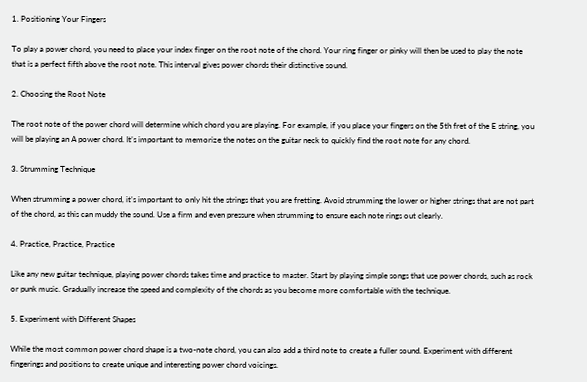1. Positioning Your Fingers

To play a power chord, you need to place your index finger on the root note of the chord. Your ring finger or pinky will then be used to play the note that is a perfect fifth above the root note. This interval gives power chords their distinctive sound.

2. Choosing the Root Note

The root note of the power chord will determine which chord you are playing. For example, if you place your fingers on the 5th fret of the E string, you will be playing an A power chord. It’s important to memorize the notes on the guitar neck to quickly find the root note for any chord.

3. Strumming Technique

When strumming a power chord, it’s important to only hit the strings that you are fretting. Avoid strumming the lower or higher strings that are not part of the chord, as this can muddy the sound. Use a firm and even pressure when strumming to ensure each note rings out clearly.

4. Practice, Practice, Practice

Like any new guitar technique, playing power chords takes time and practice to master. Start by playing simple songs that use power chords, such as rock or punk music. Gradually increase the speed and complexity of the chords as you become more comfortable with the technique.

5. Experiment with Different Shapes

While the most common power chord shape is a two-note chord, you can also add a third note to create a fuller sound. Experiment with different fingerings and positions to create unique and interesting power chord voicings.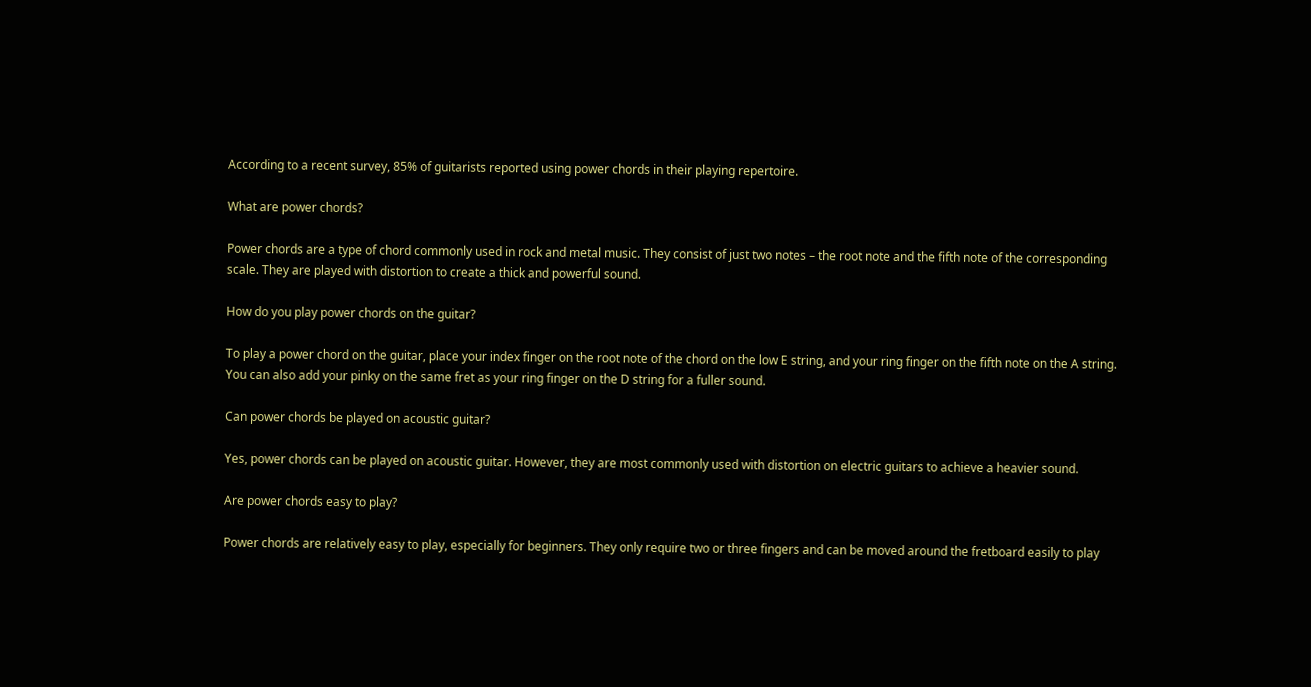According to a recent survey, 85% of guitarists reported using power chords in their playing repertoire.

What are power chords?

Power chords are a type of chord commonly used in rock and metal music. They consist of just two notes – the root note and the fifth note of the corresponding scale. They are played with distortion to create a thick and powerful sound.

How do you play power chords on the guitar?

To play a power chord on the guitar, place your index finger on the root note of the chord on the low E string, and your ring finger on the fifth note on the A string. You can also add your pinky on the same fret as your ring finger on the D string for a fuller sound.

Can power chords be played on acoustic guitar?

Yes, power chords can be played on acoustic guitar. However, they are most commonly used with distortion on electric guitars to achieve a heavier sound.

Are power chords easy to play?

Power chords are relatively easy to play, especially for beginners. They only require two or three fingers and can be moved around the fretboard easily to play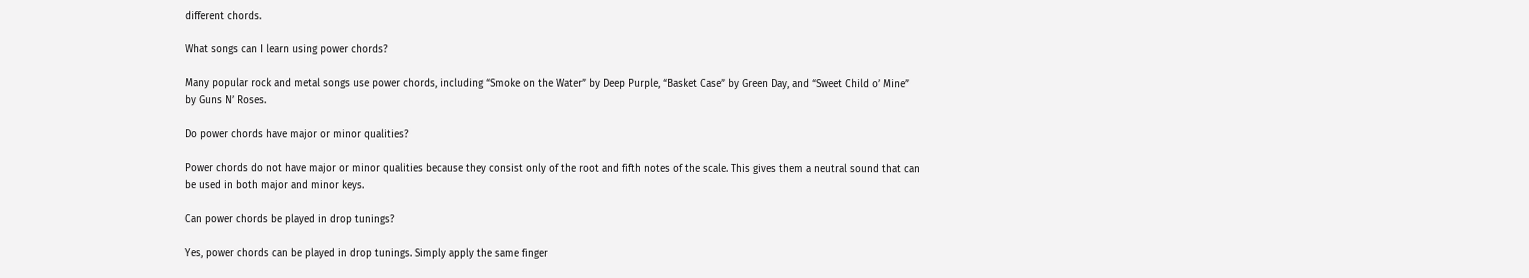different chords.

What songs can I learn using power chords?

Many popular rock and metal songs use power chords, including “Smoke on the Water” by Deep Purple, “Basket Case” by Green Day, and “Sweet Child o’ Mine” by Guns N’ Roses.

Do power chords have major or minor qualities?

Power chords do not have major or minor qualities because they consist only of the root and fifth notes of the scale. This gives them a neutral sound that can be used in both major and minor keys.

Can power chords be played in drop tunings?

Yes, power chords can be played in drop tunings. Simply apply the same finger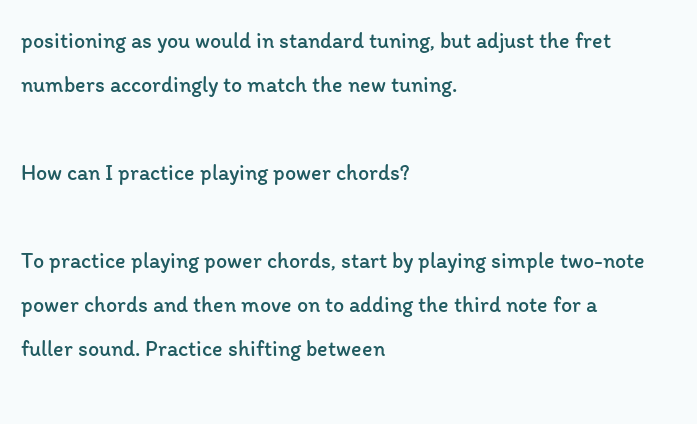positioning as you would in standard tuning, but adjust the fret numbers accordingly to match the new tuning.

How can I practice playing power chords?

To practice playing power chords, start by playing simple two-note power chords and then move on to adding the third note for a fuller sound. Practice shifting between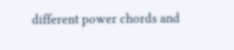different power chords and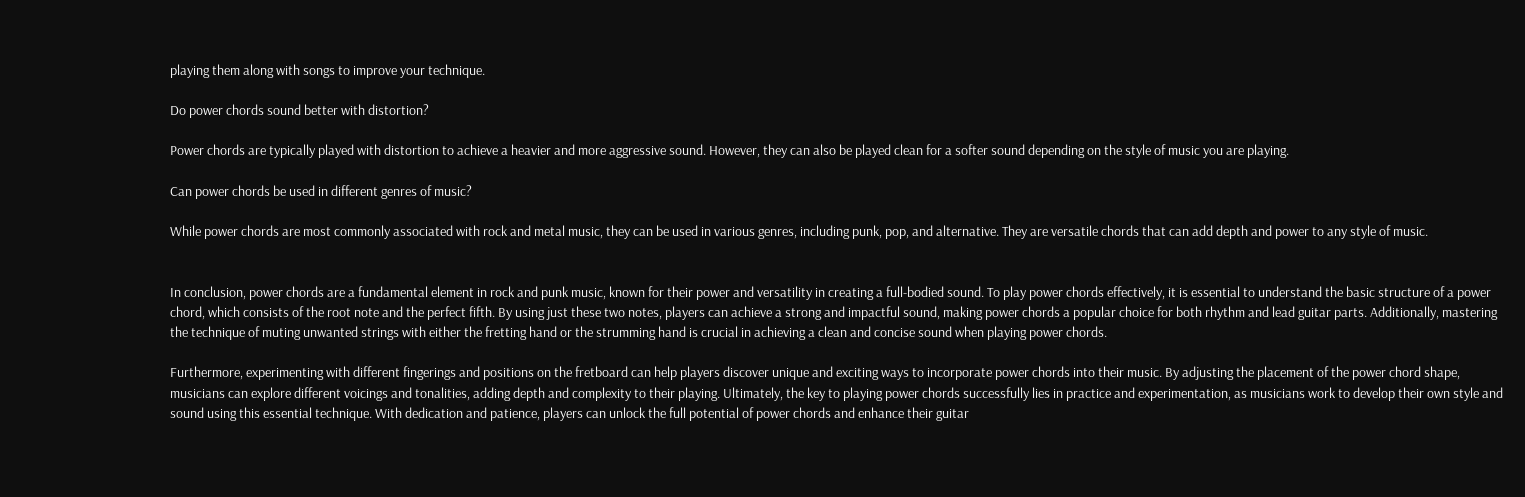playing them along with songs to improve your technique.

Do power chords sound better with distortion?

Power chords are typically played with distortion to achieve a heavier and more aggressive sound. However, they can also be played clean for a softer sound depending on the style of music you are playing.

Can power chords be used in different genres of music?

While power chords are most commonly associated with rock and metal music, they can be used in various genres, including punk, pop, and alternative. They are versatile chords that can add depth and power to any style of music.


In conclusion, power chords are a fundamental element in rock and punk music, known for their power and versatility in creating a full-bodied sound. To play power chords effectively, it is essential to understand the basic structure of a power chord, which consists of the root note and the perfect fifth. By using just these two notes, players can achieve a strong and impactful sound, making power chords a popular choice for both rhythm and lead guitar parts. Additionally, mastering the technique of muting unwanted strings with either the fretting hand or the strumming hand is crucial in achieving a clean and concise sound when playing power chords.

Furthermore, experimenting with different fingerings and positions on the fretboard can help players discover unique and exciting ways to incorporate power chords into their music. By adjusting the placement of the power chord shape, musicians can explore different voicings and tonalities, adding depth and complexity to their playing. Ultimately, the key to playing power chords successfully lies in practice and experimentation, as musicians work to develop their own style and sound using this essential technique. With dedication and patience, players can unlock the full potential of power chords and enhance their guitar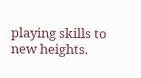playing skills to new heights.